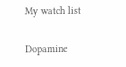My watch list

Dopamine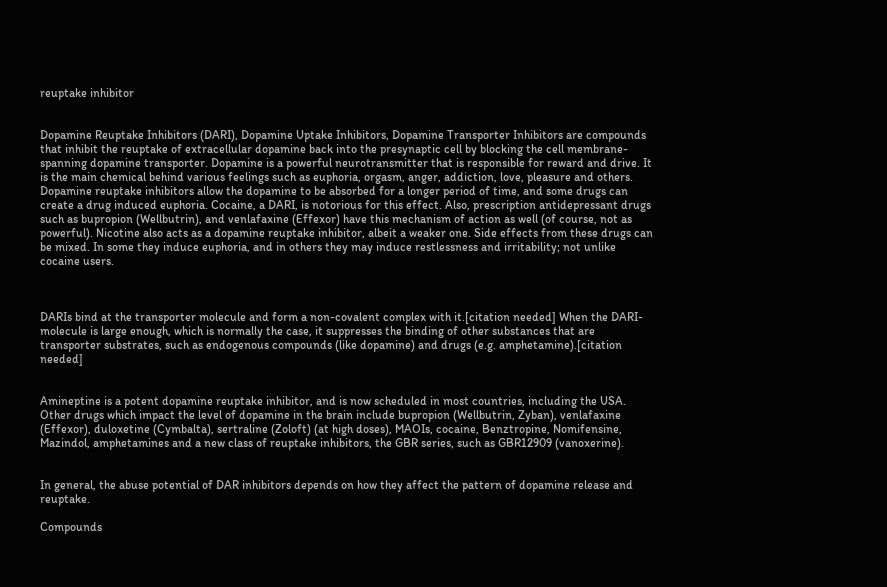reuptake inhibitor


Dopamine Reuptake Inhibitors (DARI), Dopamine Uptake Inhibitors, Dopamine Transporter Inhibitors are compounds that inhibit the reuptake of extracellular dopamine back into the presynaptic cell by blocking the cell membrane-spanning dopamine transporter. Dopamine is a powerful neurotransmitter that is responsible for reward and drive. It is the main chemical behind various feelings such as euphoria, orgasm, anger, addiction, love, pleasure and others. Dopamine reuptake inhibitors allow the dopamine to be absorbed for a longer period of time, and some drugs can create a drug induced euphoria. Cocaine, a DARI, is notorious for this effect. Also, prescription antidepressant drugs such as bupropion (Wellbutrin), and venlafaxine (Effexor) have this mechanism of action as well (of course, not as powerful). Nicotine also acts as a dopamine reuptake inhibitor, albeit a weaker one. Side effects from these drugs can be mixed. In some they induce euphoria, and in others they may induce restlessness and irritability; not unlike cocaine users.



DARIs bind at the transporter molecule and form a non-covalent complex with it.[citation needed] When the DARI-molecule is large enough, which is normally the case, it suppresses the binding of other substances that are transporter substrates, such as endogenous compounds (like dopamine) and drugs (e.g. amphetamine).[citation needed]


Amineptine is a potent dopamine reuptake inhibitor, and is now scheduled in most countries, including the USA. Other drugs which impact the level of dopamine in the brain include bupropion (Wellbutrin, Zyban), venlafaxine (Effexor), duloxetine (Cymbalta), sertraline (Zoloft) (at high doses), MAOIs, cocaine, Benztropine, Nomifensine, Mazindol, amphetamines and a new class of reuptake inhibitors, the GBR series, such as GBR12909 (vanoxerine).


In general, the abuse potential of DAR inhibitors depends on how they affect the pattern of dopamine release and reuptake.

Compounds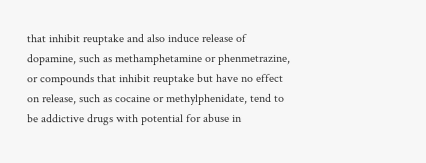that inhibit reuptake and also induce release of dopamine, such as methamphetamine or phenmetrazine, or compounds that inhibit reuptake but have no effect on release, such as cocaine or methylphenidate, tend to be addictive drugs with potential for abuse in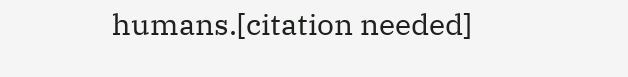humans.[citation needed]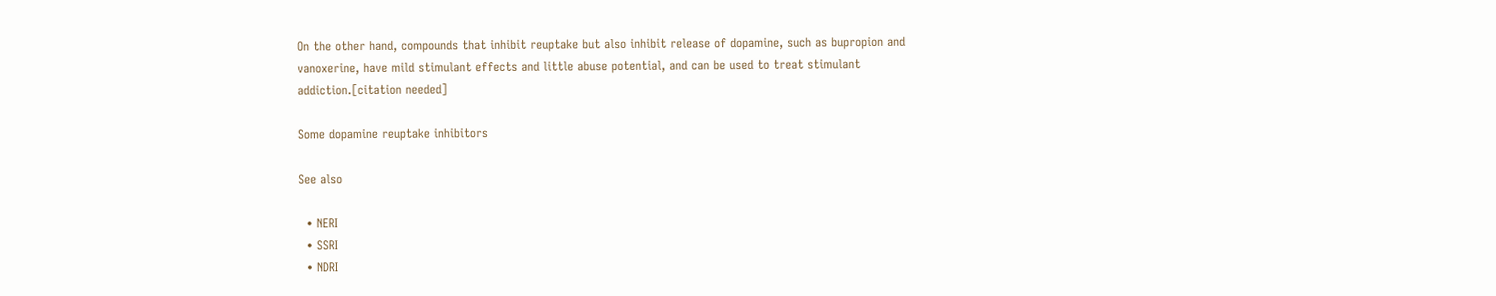On the other hand, compounds that inhibit reuptake but also inhibit release of dopamine, such as bupropion and vanoxerine, have mild stimulant effects and little abuse potential, and can be used to treat stimulant addiction.[citation needed]

Some dopamine reuptake inhibitors

See also

  • NERI
  • SSRI
  • NDRI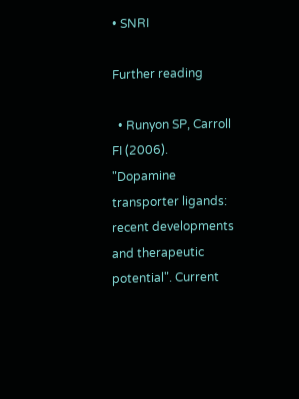• SNRI

Further reading

  • Runyon SP, Carroll FI (2006). "Dopamine transporter ligands: recent developments and therapeutic potential". Current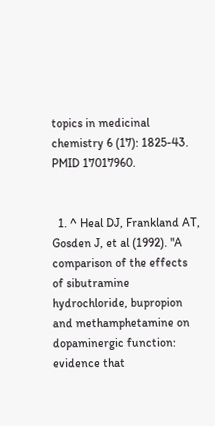topics in medicinal chemistry 6 (17): 1825-43. PMID 17017960.


  1. ^ Heal DJ, Frankland AT, Gosden J, et al (1992). "A comparison of the effects of sibutramine hydrochloride, bupropion and methamphetamine on dopaminergic function: evidence that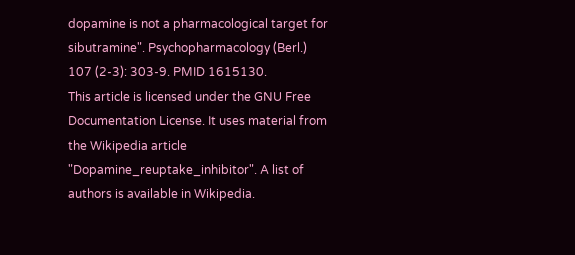dopamine is not a pharmacological target for sibutramine". Psychopharmacology (Berl.) 107 (2-3): 303-9. PMID 1615130.
This article is licensed under the GNU Free Documentation License. It uses material from the Wikipedia article "Dopamine_reuptake_inhibitor". A list of authors is available in Wikipedia.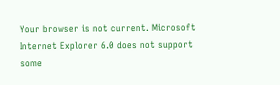Your browser is not current. Microsoft Internet Explorer 6.0 does not support some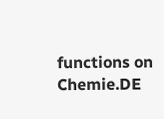functions on Chemie.DE